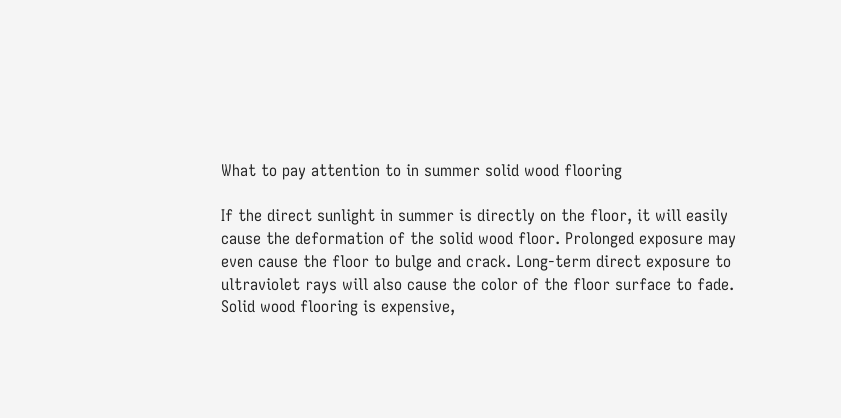What to pay attention to in summer solid wood flooring

If the direct sunlight in summer is directly on the floor, it will easily cause the deformation of the solid wood floor. Prolonged exposure may even cause the floor to bulge and crack. Long-term direct exposure to ultraviolet rays will also cause the color of the floor surface to fade. Solid wood flooring is expensive,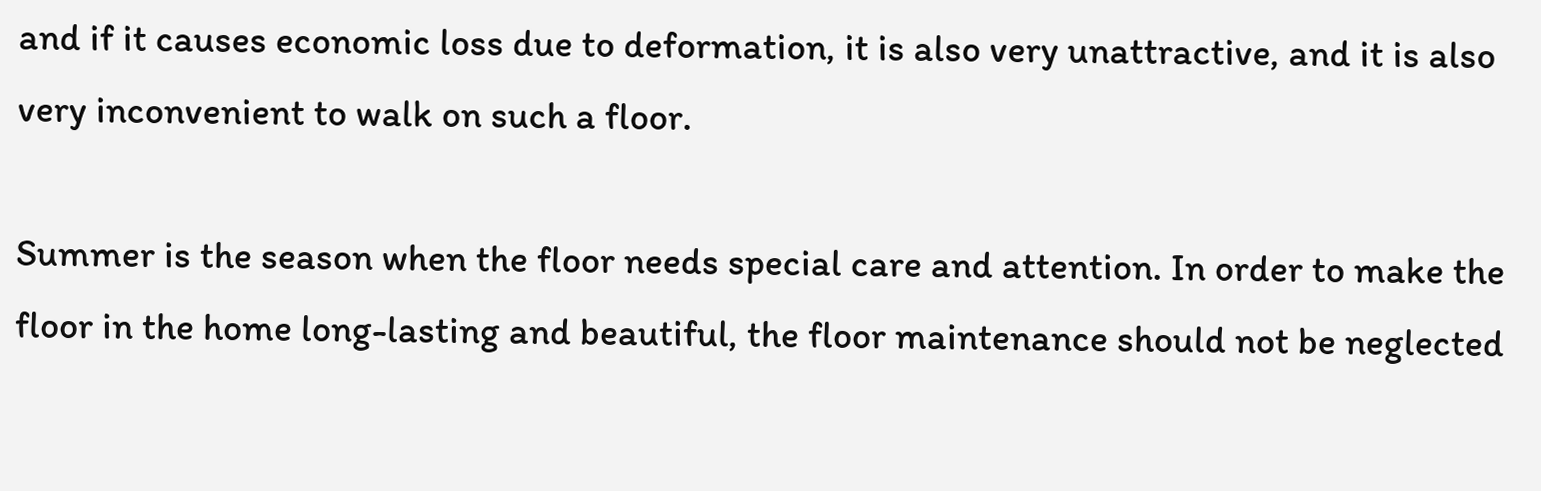and if it causes economic loss due to deformation, it is also very unattractive, and it is also very inconvenient to walk on such a floor.

Summer is the season when the floor needs special care and attention. In order to make the floor in the home long-lasting and beautiful, the floor maintenance should not be neglected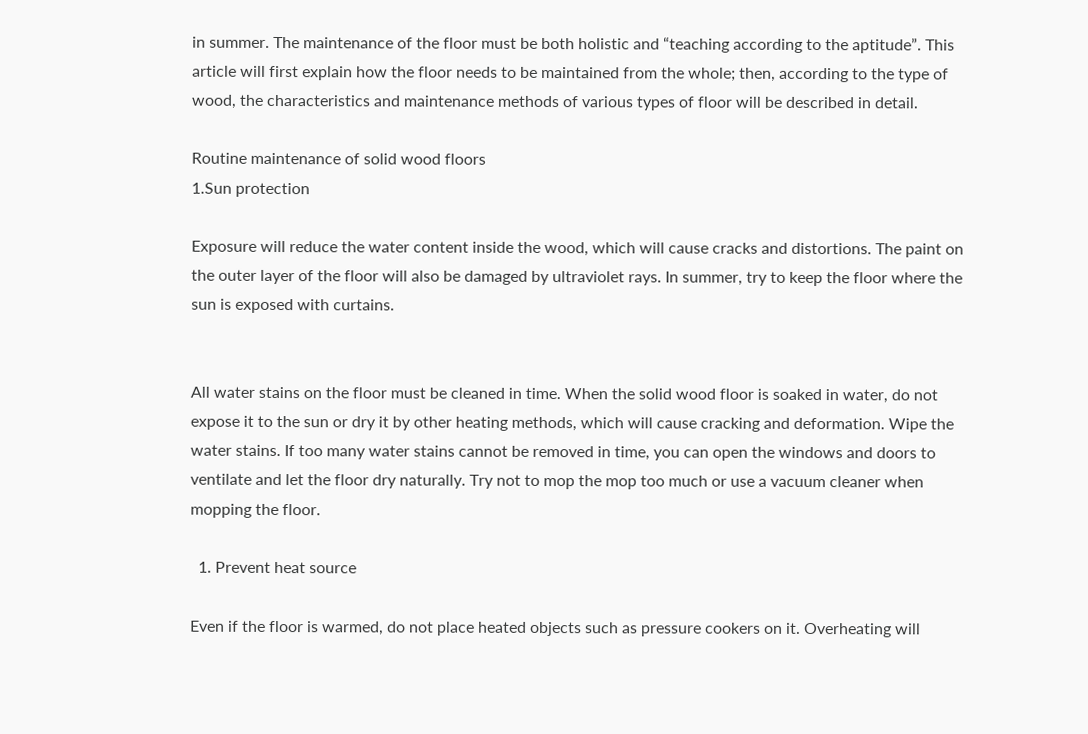in summer. The maintenance of the floor must be both holistic and “teaching according to the aptitude”. This article will first explain how the floor needs to be maintained from the whole; then, according to the type of wood, the characteristics and maintenance methods of various types of floor will be described in detail.

Routine maintenance of solid wood floors
1.Sun protection

Exposure will reduce the water content inside the wood, which will cause cracks and distortions. The paint on the outer layer of the floor will also be damaged by ultraviolet rays. In summer, try to keep the floor where the sun is exposed with curtains.


All water stains on the floor must be cleaned in time. When the solid wood floor is soaked in water, do not expose it to the sun or dry it by other heating methods, which will cause cracking and deformation. Wipe the water stains. If too many water stains cannot be removed in time, you can open the windows and doors to ventilate and let the floor dry naturally. Try not to mop the mop too much or use a vacuum cleaner when mopping the floor.

  1. Prevent heat source

Even if the floor is warmed, do not place heated objects such as pressure cookers on it. Overheating will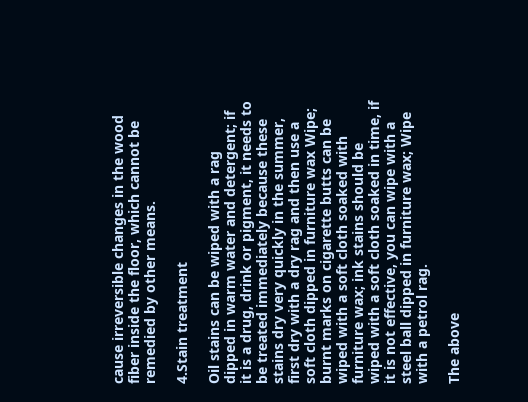cause irreversible changes in the wood fiber inside the floor, which cannot be remedied by other means.

4.Stain treatment

Oil stains can be wiped with a rag dipped in warm water and detergent; if it is a drug, drink or pigment, it needs to be treated immediately because these stains dry very quickly in the summer, first dry with a dry rag and then use a soft cloth dipped in furniture wax Wipe; burnt marks on cigarette butts can be wiped with a soft cloth soaked with furniture wax; ink stains should be wiped with a soft cloth soaked in time, if it is not effective, you can wipe with a steel ball dipped in furniture wax; Wipe with a petrol rag.

The above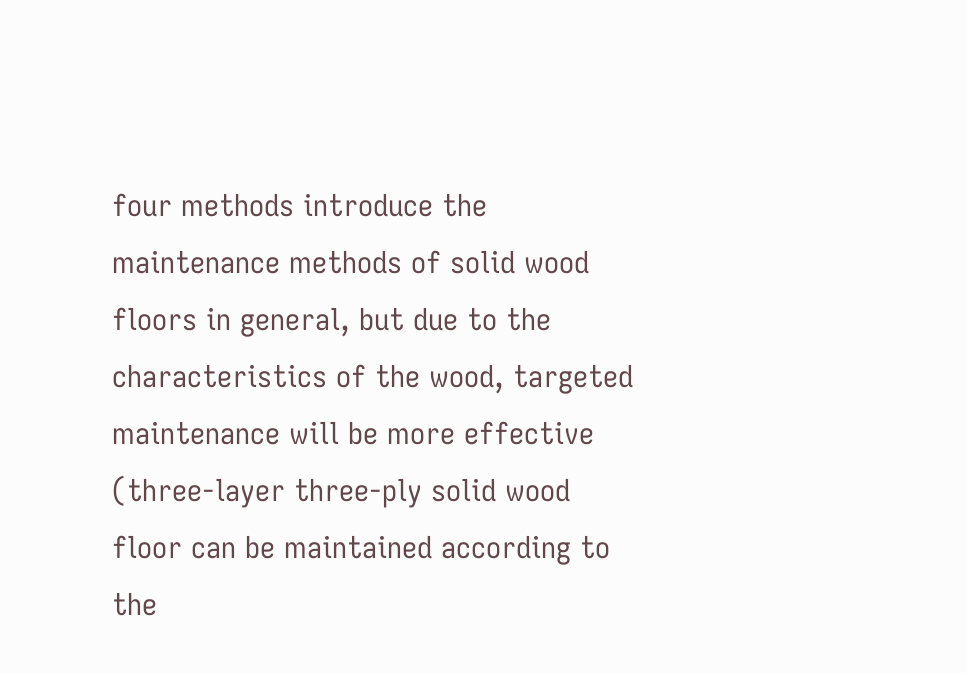four methods introduce the maintenance methods of solid wood floors in general, but due to the characteristics of the wood, targeted maintenance will be more effective (three-layer three-ply solid wood floor can be maintained according to the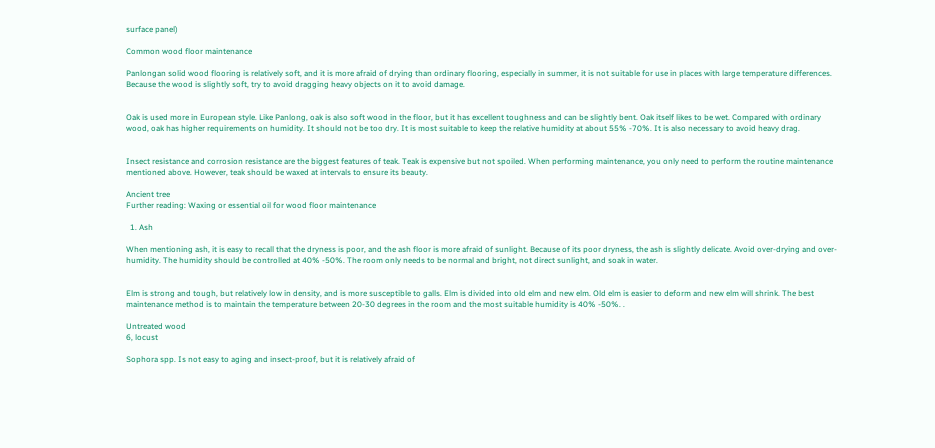surface panel)

Common wood floor maintenance

Panlongan solid wood flooring is relatively soft, and it is more afraid of drying than ordinary flooring, especially in summer, it is not suitable for use in places with large temperature differences. Because the wood is slightly soft, try to avoid dragging heavy objects on it to avoid damage.


Oak is used more in European style. Like Panlong, oak is also soft wood in the floor, but it has excellent toughness and can be slightly bent. Oak itself likes to be wet. Compared with ordinary wood, oak has higher requirements on humidity. It should not be too dry. It is most suitable to keep the relative humidity at about 55% -70%. It is also necessary to avoid heavy drag.


Insect resistance and corrosion resistance are the biggest features of teak. Teak is expensive but not spoiled. When performing maintenance, you only need to perform the routine maintenance mentioned above. However, teak should be waxed at intervals to ensure its beauty.

Ancient tree
Further reading: Waxing or essential oil for wood floor maintenance

  1. Ash

When mentioning ash, it is easy to recall that the dryness is poor, and the ash floor is more afraid of sunlight. Because of its poor dryness, the ash is slightly delicate. Avoid over-drying and over-humidity. The humidity should be controlled at 40% -50%. The room only needs to be normal and bright, not direct sunlight, and soak in water.


Elm is strong and tough, but relatively low in density, and is more susceptible to galls. Elm is divided into old elm and new elm. Old elm is easier to deform and new elm will shrink. The best maintenance method is to maintain the temperature between 20-30 degrees in the room and the most suitable humidity is 40% -50%. .

Untreated wood
6, locust

Sophora spp. Is not easy to aging and insect-proof, but it is relatively afraid of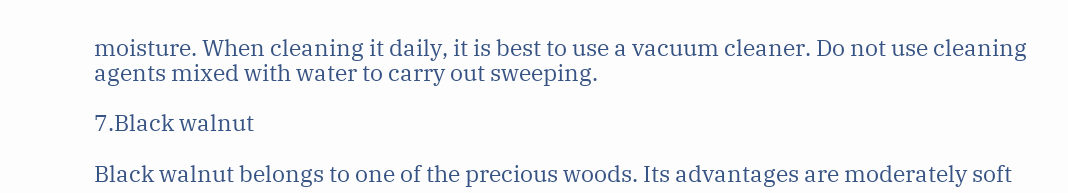moisture. When cleaning it daily, it is best to use a vacuum cleaner. Do not use cleaning agents mixed with water to carry out sweeping.

7.Black walnut

Black walnut belongs to one of the precious woods. Its advantages are moderately soft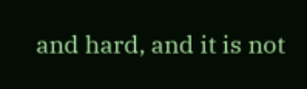and hard, and it is not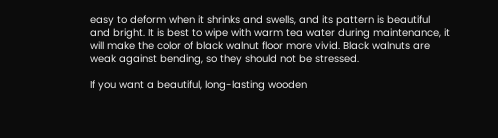easy to deform when it shrinks and swells, and its pattern is beautiful and bright. It is best to wipe with warm tea water during maintenance, it will make the color of black walnut floor more vivid. Black walnuts are weak against bending, so they should not be stressed.

If you want a beautiful, long-lasting wooden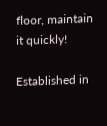floor, maintain it quickly!

Established in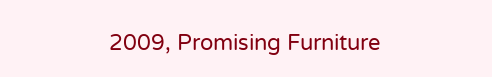2009, Promising Furniture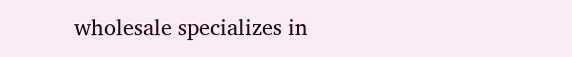wholesale specializes in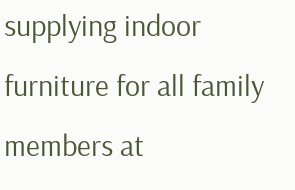supplying indoor furniture for all family members at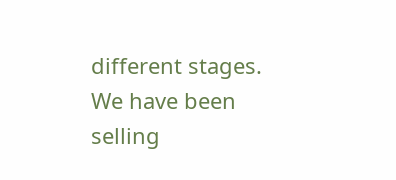different stages. We have been selling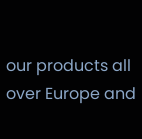our products all over Europe and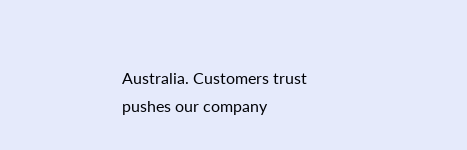Australia. Customers trust pushes our company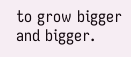to grow bigger and bigger.